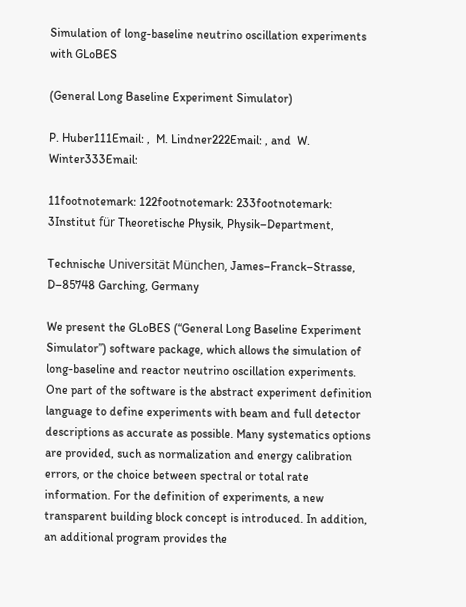Simulation of long-baseline neutrino oscillation experiments with GLoBES

(General Long Baseline Experiment Simulator)

P. Huber111Email: ,  M. Lindner222Email: , and  W. Winter333Email:

11footnotemark: 122footnotemark: 233footnotemark: 3Institut für Theoretische Physik, Physik–Department,

Technische Universität München, James–Franck–Strasse, D–85748 Garching, Germany

We present the GLoBES (“General Long Baseline Experiment Simulator”) software package, which allows the simulation of long-baseline and reactor neutrino oscillation experiments. One part of the software is the abstract experiment definition language to define experiments with beam and full detector descriptions as accurate as possible. Many systematics options are provided, such as normalization and energy calibration errors, or the choice between spectral or total rate information. For the definition of experiments, a new transparent building block concept is introduced. In addition, an additional program provides the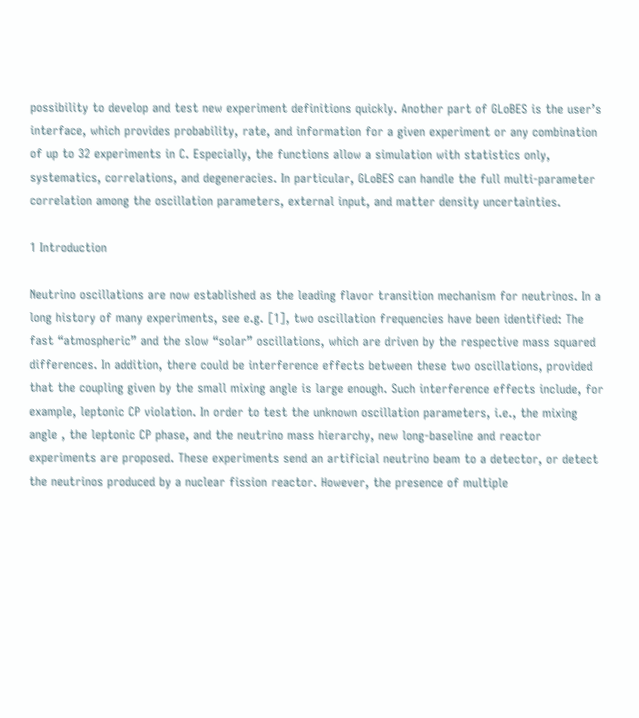possibility to develop and test new experiment definitions quickly. Another part of GLoBES is the user’s interface, which provides probability, rate, and information for a given experiment or any combination of up to 32 experiments in C. Especially, the functions allow a simulation with statistics only, systematics, correlations, and degeneracies. In particular, GLoBES can handle the full multi-parameter correlation among the oscillation parameters, external input, and matter density uncertainties.

1 Introduction

Neutrino oscillations are now established as the leading flavor transition mechanism for neutrinos. In a long history of many experiments, see e.g. [1], two oscillation frequencies have been identified: The fast “atmospheric” and the slow “solar” oscillations, which are driven by the respective mass squared differences. In addition, there could be interference effects between these two oscillations, provided that the coupling given by the small mixing angle is large enough. Such interference effects include, for example, leptonic CP violation. In order to test the unknown oscillation parameters, i.e., the mixing angle , the leptonic CP phase, and the neutrino mass hierarchy, new long-baseline and reactor experiments are proposed. These experiments send an artificial neutrino beam to a detector, or detect the neutrinos produced by a nuclear fission reactor. However, the presence of multiple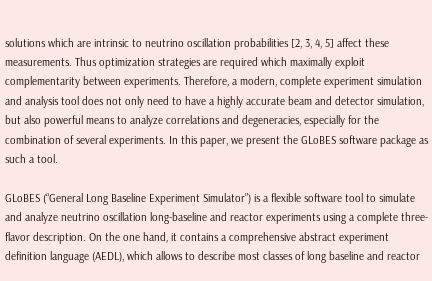solutions which are intrinsic to neutrino oscillation probabilities [2, 3, 4, 5] affect these measurements. Thus optimization strategies are required which maximally exploit complementarity between experiments. Therefore, a modern, complete experiment simulation and analysis tool does not only need to have a highly accurate beam and detector simulation, but also powerful means to analyze correlations and degeneracies, especially for the combination of several experiments. In this paper, we present the GLoBES software package as such a tool.

GLoBES (“General Long Baseline Experiment Simulator”) is a flexible software tool to simulate and analyze neutrino oscillation long-baseline and reactor experiments using a complete three-flavor description. On the one hand, it contains a comprehensive abstract experiment definition language (AEDL), which allows to describe most classes of long baseline and reactor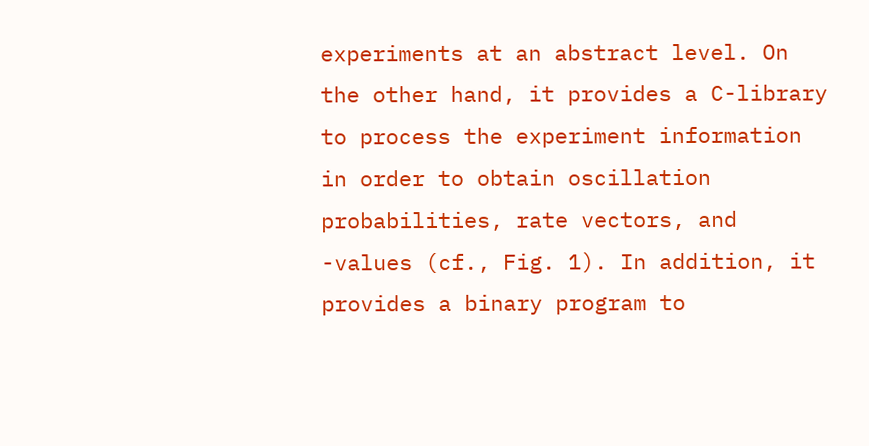experiments at an abstract level. On the other hand, it provides a C-library to process the experiment information in order to obtain oscillation probabilities, rate vectors, and -values (cf., Fig. 1). In addition, it provides a binary program to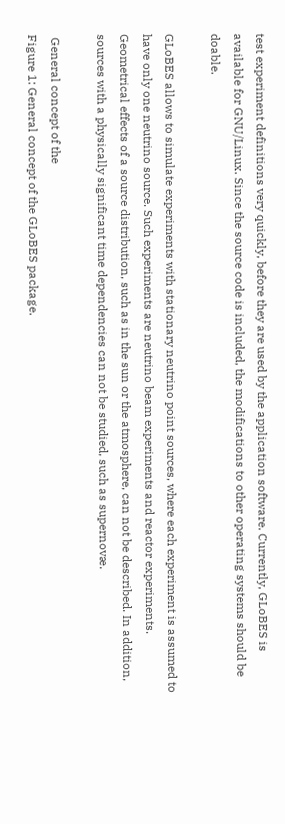test experiment definitions very quickly, before they are used by the application software. Currently, GLoBES is available for GNU/Linux. Since the source code is included, the modifications to other operating systems should be doable.

GLoBES allows to simulate experiments with stationary neutrino point sources, where each experiment is assumed to have only one neutrino source. Such experiments are neutrino beam experiments and reactor experiments. Geometrical effects of a source distribution, such as in the sun or the atmosphere, can not be described. In addition, sources with a physically significant time dependencies can not be studied, such as supernovæ.

 General concept of the
Figure 1: General concept of the GLoBES package.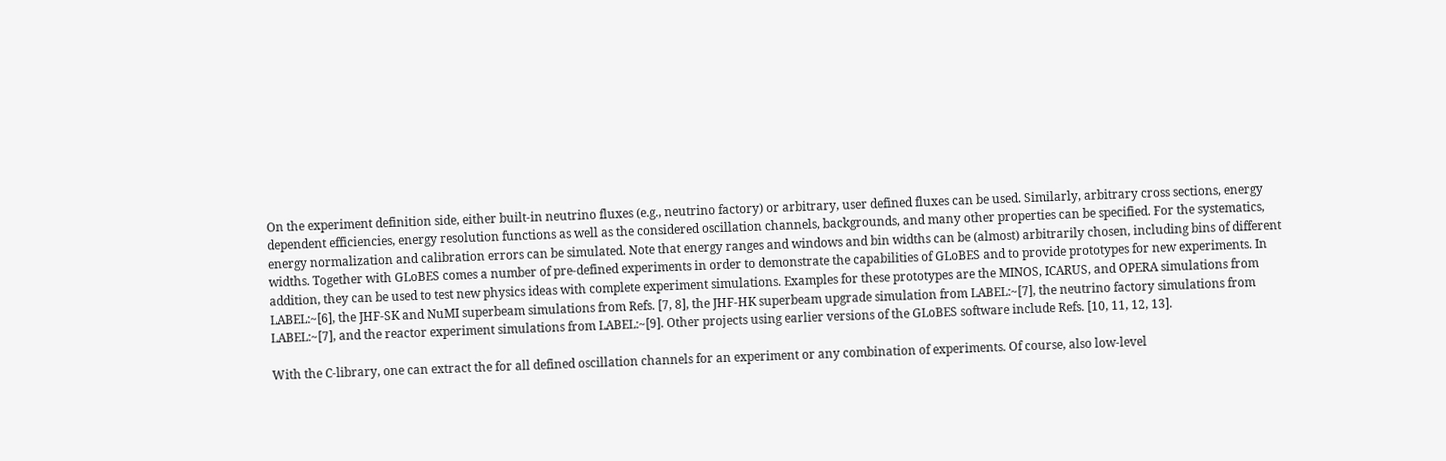On the experiment definition side, either built-in neutrino fluxes (e.g., neutrino factory) or arbitrary, user defined fluxes can be used. Similarly, arbitrary cross sections, energy dependent efficiencies, energy resolution functions as well as the considered oscillation channels, backgrounds, and many other properties can be specified. For the systematics, energy normalization and calibration errors can be simulated. Note that energy ranges and windows and bin widths can be (almost) arbitrarily chosen, including bins of different widths. Together with GLoBES comes a number of pre-defined experiments in order to demonstrate the capabilities of GLoBES and to provide prototypes for new experiments. In addition, they can be used to test new physics ideas with complete experiment simulations. Examples for these prototypes are the MINOS, ICARUS, and OPERA simulations from LABEL:~[6], the JHF-SK and NuMI superbeam simulations from Refs. [7, 8], the JHF-HK superbeam upgrade simulation from LABEL:~[7], the neutrino factory simulations from LABEL:~[7], and the reactor experiment simulations from LABEL:~[9]. Other projects using earlier versions of the GLoBES software include Refs. [10, 11, 12, 13].

With the C-library, one can extract the for all defined oscillation channels for an experiment or any combination of experiments. Of course, also low-level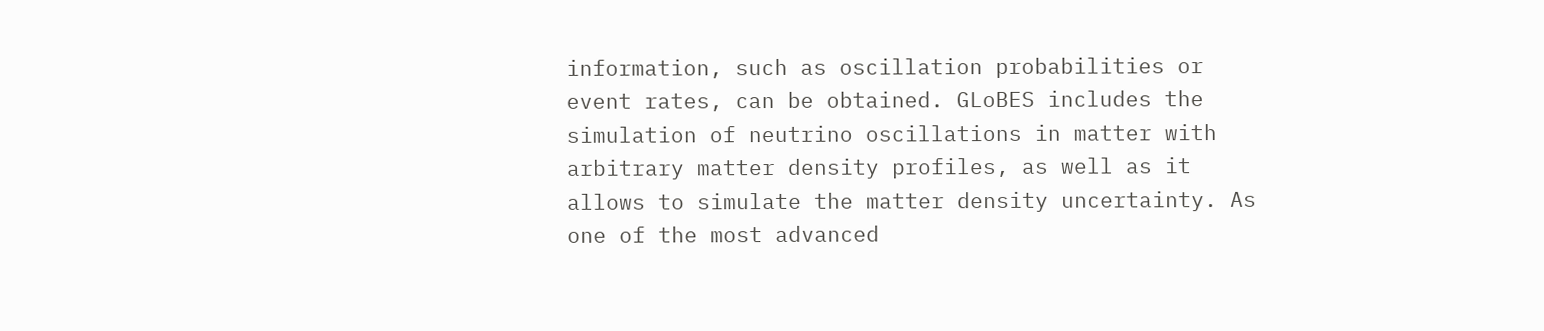information, such as oscillation probabilities or event rates, can be obtained. GLoBES includes the simulation of neutrino oscillations in matter with arbitrary matter density profiles, as well as it allows to simulate the matter density uncertainty. As one of the most advanced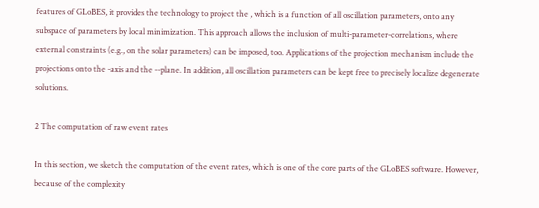features of GLoBES, it provides the technology to project the , which is a function of all oscillation parameters, onto any subspace of parameters by local minimization. This approach allows the inclusion of multi-parameter-correlations, where external constraints (e.g., on the solar parameters) can be imposed, too. Applications of the projection mechanism include the projections onto the -axis and the --plane. In addition, all oscillation parameters can be kept free to precisely localize degenerate solutions.

2 The computation of raw event rates

In this section, we sketch the computation of the event rates, which is one of the core parts of the GLoBES software. However, because of the complexity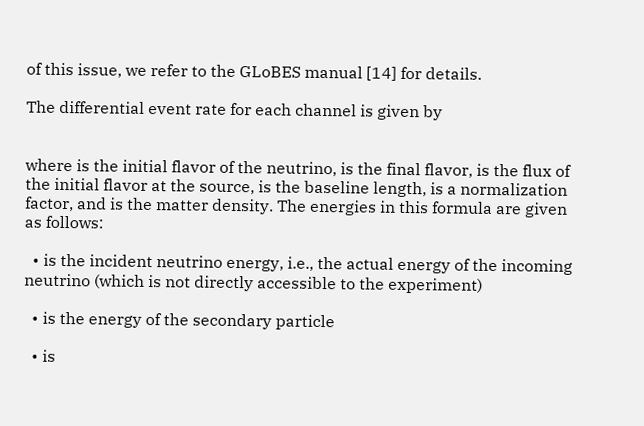of this issue, we refer to the GLoBES manual [14] for details.

The differential event rate for each channel is given by


where is the initial flavor of the neutrino, is the final flavor, is the flux of the initial flavor at the source, is the baseline length, is a normalization factor, and is the matter density. The energies in this formula are given as follows:

  • is the incident neutrino energy, i.e., the actual energy of the incoming neutrino (which is not directly accessible to the experiment)

  • is the energy of the secondary particle

  • is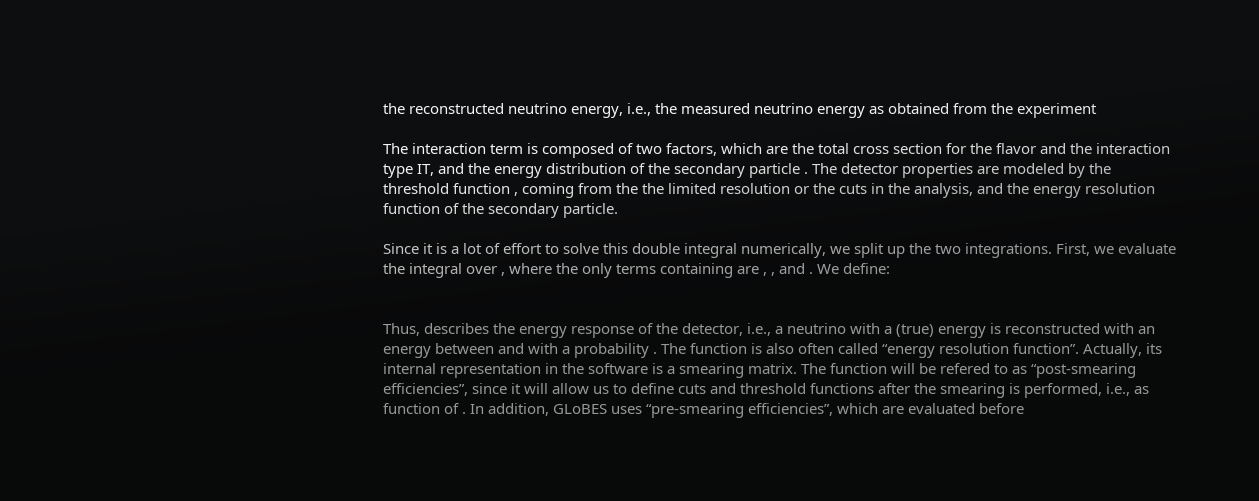the reconstructed neutrino energy, i.e., the measured neutrino energy as obtained from the experiment

The interaction term is composed of two factors, which are the total cross section for the flavor and the interaction type IT, and the energy distribution of the secondary particle . The detector properties are modeled by the threshold function , coming from the the limited resolution or the cuts in the analysis, and the energy resolution function of the secondary particle.

Since it is a lot of effort to solve this double integral numerically, we split up the two integrations. First, we evaluate the integral over , where the only terms containing are , , and . We define:


Thus, describes the energy response of the detector, i.e., a neutrino with a (true) energy is reconstructed with an energy between and with a probability . The function is also often called “energy resolution function”. Actually, its internal representation in the software is a smearing matrix. The function will be refered to as “post-smearing efficiencies”, since it will allow us to define cuts and threshold functions after the smearing is performed, i.e., as function of . In addition, GLoBES uses “pre-smearing efficiencies”, which are evaluated before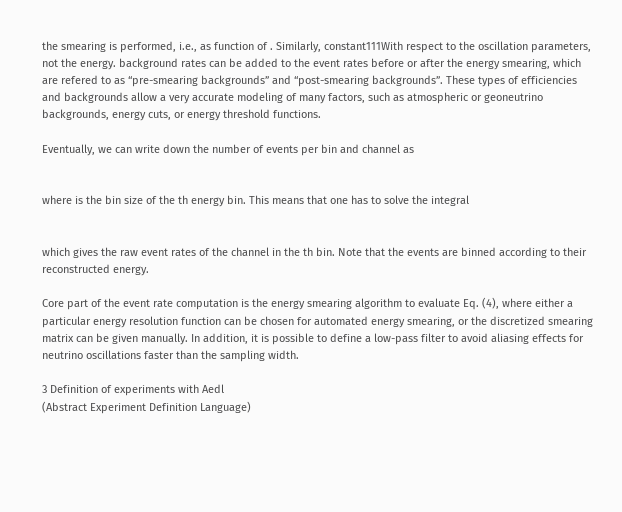the smearing is performed, i.e., as function of . Similarly, constant111With respect to the oscillation parameters, not the energy. background rates can be added to the event rates before or after the energy smearing, which are refered to as “pre-smearing backgrounds” and “post-smearing backgrounds”. These types of efficiencies and backgrounds allow a very accurate modeling of many factors, such as atmospheric or geoneutrino backgrounds, energy cuts, or energy threshold functions.

Eventually, we can write down the number of events per bin and channel as


where is the bin size of the th energy bin. This means that one has to solve the integral


which gives the raw event rates of the channel in the th bin. Note that the events are binned according to their reconstructed energy.

Core part of the event rate computation is the energy smearing algorithm to evaluate Eq. (4), where either a particular energy resolution function can be chosen for automated energy smearing, or the discretized smearing matrix can be given manually. In addition, it is possible to define a low-pass filter to avoid aliasing effects for neutrino oscillations faster than the sampling width.

3 Definition of experiments with Aedl
(Abstract Experiment Definition Language)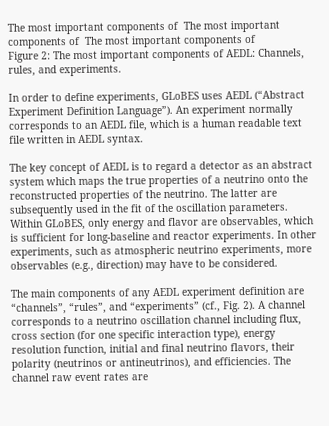The most important components of  The most important components of  The most important components of
Figure 2: The most important components of AEDL: Channels, rules, and experiments.

In order to define experiments, GLoBES uses AEDL (“Abstract Experiment Definition Language”). An experiment normally corresponds to an AEDL file, which is a human readable text file written in AEDL syntax.

The key concept of AEDL is to regard a detector as an abstract system which maps the true properties of a neutrino onto the reconstructed properties of the neutrino. The latter are subsequently used in the fit of the oscillation parameters. Within GLoBES, only energy and flavor are observables, which is sufficient for long-baseline and reactor experiments. In other experiments, such as atmospheric neutrino experiments, more observables (e.g., direction) may have to be considered.

The main components of any AEDL experiment definition are “channels”, “rules”, and “experiments” (cf., Fig. 2). A channel corresponds to a neutrino oscillation channel including flux, cross section (for one specific interaction type), energy resolution function, initial and final neutrino flavors, their polarity (neutrinos or antineutrinos), and efficiencies. The channel raw event rates are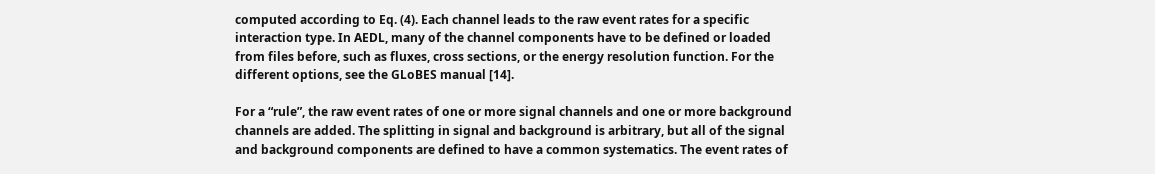computed according to Eq. (4). Each channel leads to the raw event rates for a specific interaction type. In AEDL, many of the channel components have to be defined or loaded from files before, such as fluxes, cross sections, or the energy resolution function. For the different options, see the GLoBES manual [14].

For a “rule”, the raw event rates of one or more signal channels and one or more background channels are added. The splitting in signal and background is arbitrary, but all of the signal and background components are defined to have a common systematics. The event rates of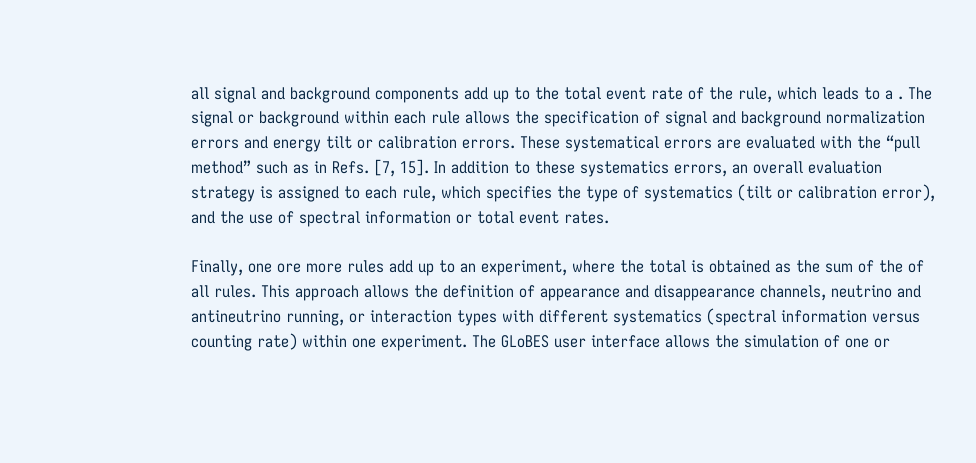all signal and background components add up to the total event rate of the rule, which leads to a . The signal or background within each rule allows the specification of signal and background normalization errors and energy tilt or calibration errors. These systematical errors are evaluated with the “pull method” such as in Refs. [7, 15]. In addition to these systematics errors, an overall evaluation strategy is assigned to each rule, which specifies the type of systematics (tilt or calibration error), and the use of spectral information or total event rates.

Finally, one ore more rules add up to an experiment, where the total is obtained as the sum of the of all rules. This approach allows the definition of appearance and disappearance channels, neutrino and antineutrino running, or interaction types with different systematics (spectral information versus counting rate) within one experiment. The GLoBES user interface allows the simulation of one or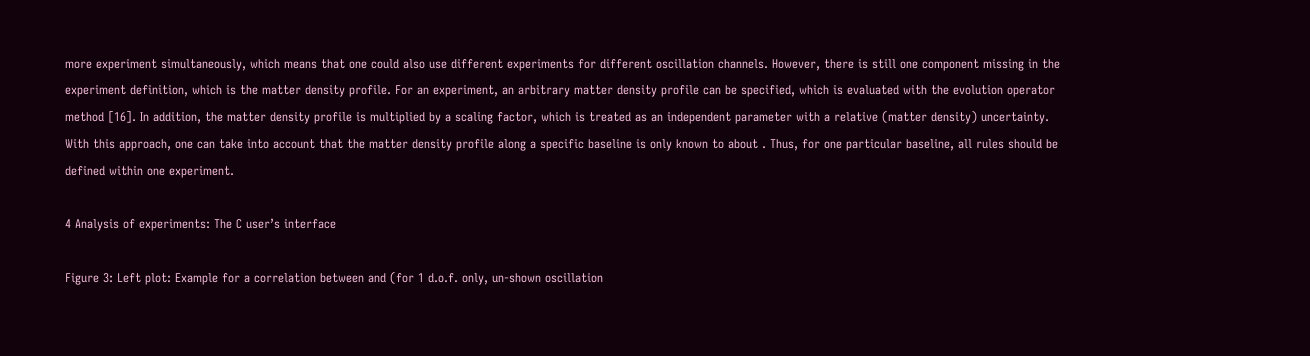more experiment simultaneously, which means that one could also use different experiments for different oscillation channels. However, there is still one component missing in the experiment definition, which is the matter density profile. For an experiment, an arbitrary matter density profile can be specified, which is evaluated with the evolution operator method [16]. In addition, the matter density profile is multiplied by a scaling factor, which is treated as an independent parameter with a relative (matter density) uncertainty. With this approach, one can take into account that the matter density profile along a specific baseline is only known to about . Thus, for one particular baseline, all rules should be defined within one experiment.

4 Analysis of experiments: The C user’s interface

Figure 3: Left plot: Example for a correlation between and (for 1 d.o.f. only, un-shown oscillation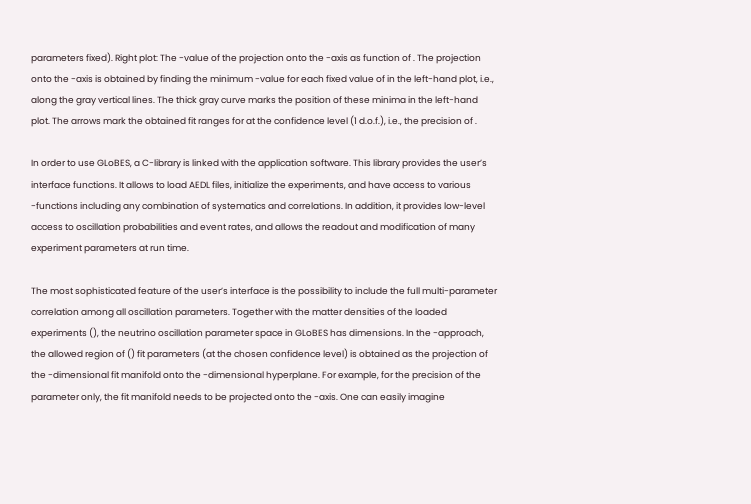parameters fixed). Right plot: The -value of the projection onto the -axis as function of . The projection onto the -axis is obtained by finding the minimum -value for each fixed value of in the left-hand plot, i.e., along the gray vertical lines. The thick gray curve marks the position of these minima in the left-hand plot. The arrows mark the obtained fit ranges for at the confidence level (1 d.o.f.), i.e., the precision of .

In order to use GLoBES, a C-library is linked with the application software. This library provides the user’s interface functions. It allows to load AEDL files, initialize the experiments, and have access to various -functions including any combination of systematics and correlations. In addition, it provides low-level access to oscillation probabilities and event rates, and allows the readout and modification of many experiment parameters at run time.

The most sophisticated feature of the user’s interface is the possibility to include the full multi-parameter correlation among all oscillation parameters. Together with the matter densities of the loaded experiments (), the neutrino oscillation parameter space in GLoBES has dimensions. In the -approach, the allowed region of () fit parameters (at the chosen confidence level) is obtained as the projection of the -dimensional fit manifold onto the -dimensional hyperplane. For example, for the precision of the parameter only, the fit manifold needs to be projected onto the -axis. One can easily imagine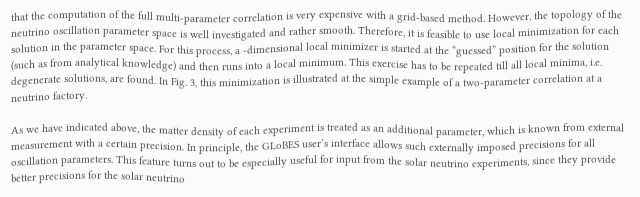that the computation of the full multi-parameter correlation is very expensive with a grid-based method. However, the topology of the neutrino oscillation parameter space is well investigated and rather smooth. Therefore, it is feasible to use local minimization for each solution in the parameter space. For this process, a -dimensional local minimizer is started at the “guessed” position for the solution (such as from analytical knowledge) and then runs into a local minimum. This exercise has to be repeated till all local minima, i.e. degenerate solutions, are found. In Fig. 3, this minimization is illustrated at the simple example of a two-parameter correlation at a neutrino factory.

As we have indicated above, the matter density of each experiment is treated as an additional parameter, which is known from external measurement with a certain precision. In principle, the GLoBES user’s interface allows such externally imposed precisions for all oscillation parameters. This feature turns out to be especially useful for input from the solar neutrino experiments, since they provide better precisions for the solar neutrino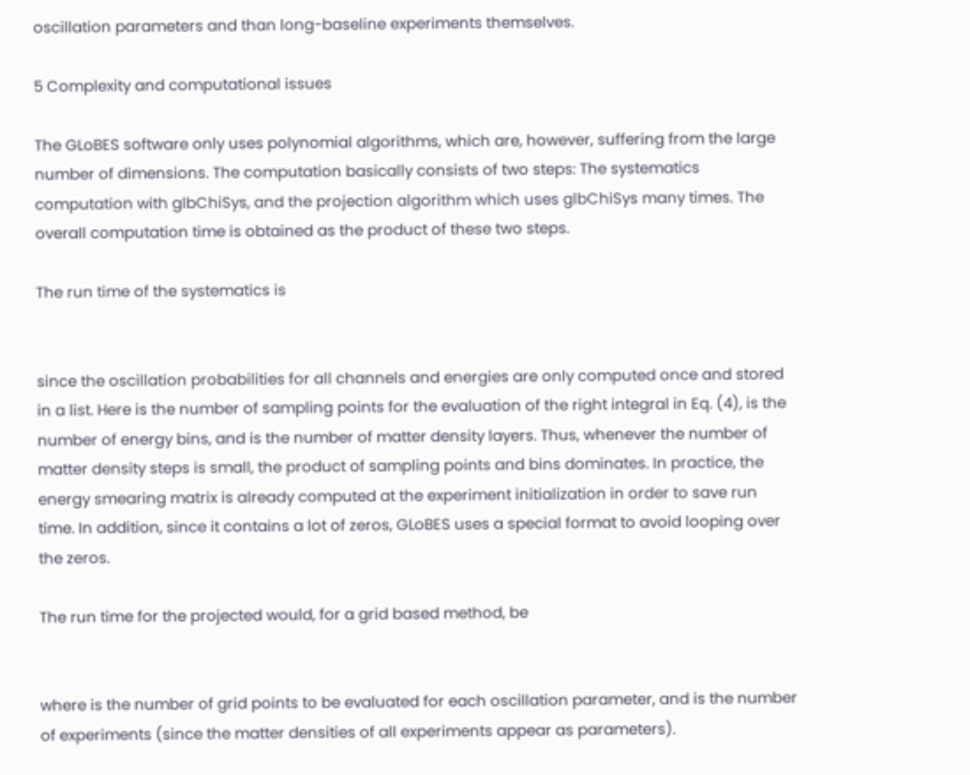oscillation parameters and than long-baseline experiments themselves.

5 Complexity and computational issues

The GLoBES software only uses polynomial algorithms, which are, however, suffering from the large number of dimensions. The computation basically consists of two steps: The systematics computation with glbChiSys, and the projection algorithm which uses glbChiSys many times. The overall computation time is obtained as the product of these two steps.

The run time of the systematics is


since the oscillation probabilities for all channels and energies are only computed once and stored in a list. Here is the number of sampling points for the evaluation of the right integral in Eq. (4), is the number of energy bins, and is the number of matter density layers. Thus, whenever the number of matter density steps is small, the product of sampling points and bins dominates. In practice, the energy smearing matrix is already computed at the experiment initialization in order to save run time. In addition, since it contains a lot of zeros, GLoBES uses a special format to avoid looping over the zeros.

The run time for the projected would, for a grid based method, be


where is the number of grid points to be evaluated for each oscillation parameter, and is the number of experiments (since the matter densities of all experiments appear as parameters).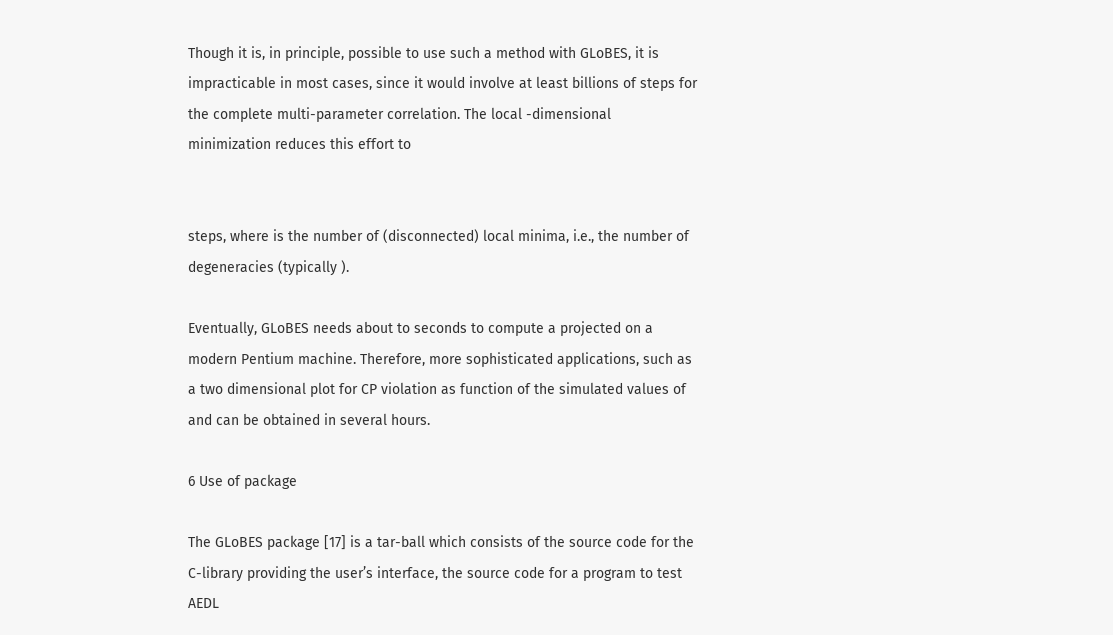Though it is, in principle, possible to use such a method with GLoBES, it is impracticable in most cases, since it would involve at least billions of steps for the complete multi-parameter correlation. The local -dimensional minimization reduces this effort to


steps, where is the number of (disconnected) local minima, i.e., the number of degeneracies (typically ).

Eventually, GLoBES needs about to seconds to compute a projected on a modern Pentium machine. Therefore, more sophisticated applications, such as a two dimensional plot for CP violation as function of the simulated values of and can be obtained in several hours.

6 Use of package

The GLoBES package [17] is a tar-ball which consists of the source code for the C-library providing the user’s interface, the source code for a program to test AEDL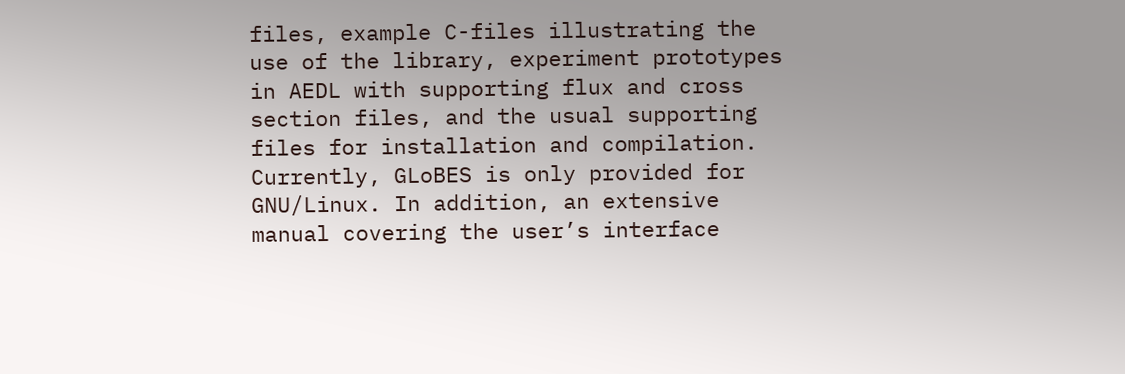files, example C-files illustrating the use of the library, experiment prototypes in AEDL with supporting flux and cross section files, and the usual supporting files for installation and compilation. Currently, GLoBES is only provided for GNU/Linux. In addition, an extensive manual covering the user’s interface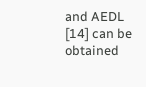and AEDL [14] can be obtained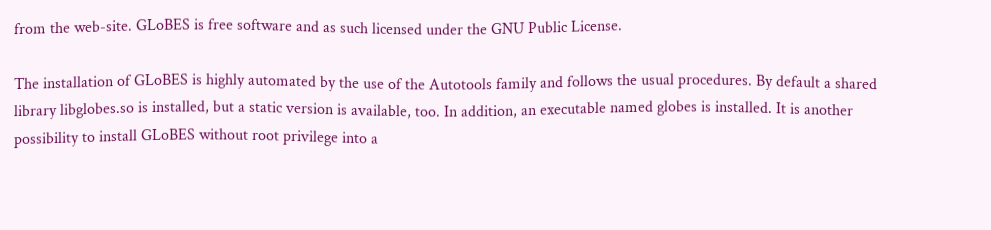from the web-site. GLoBES is free software and as such licensed under the GNU Public License.

The installation of GLoBES is highly automated by the use of the Autotools family and follows the usual procedures. By default a shared library libglobes.so is installed, but a static version is available, too. In addition, an executable named globes is installed. It is another possibility to install GLoBES without root privilege into a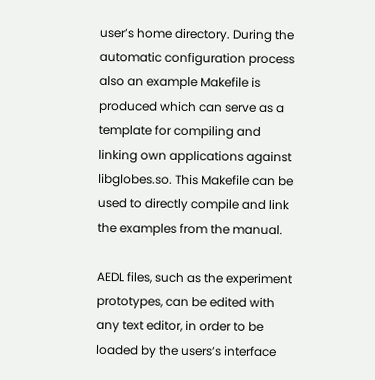user’s home directory. During the automatic configuration process also an example Makefile is produced which can serve as a template for compiling and linking own applications against libglobes.so. This Makefile can be used to directly compile and link the examples from the manual.

AEDL files, such as the experiment prototypes, can be edited with any text editor, in order to be loaded by the users’s interface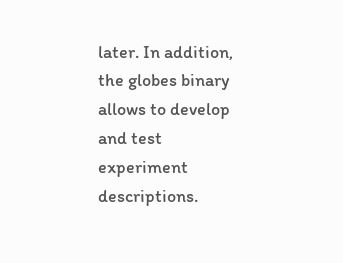later. In addition, the globes binary allows to develop and test experiment descriptions.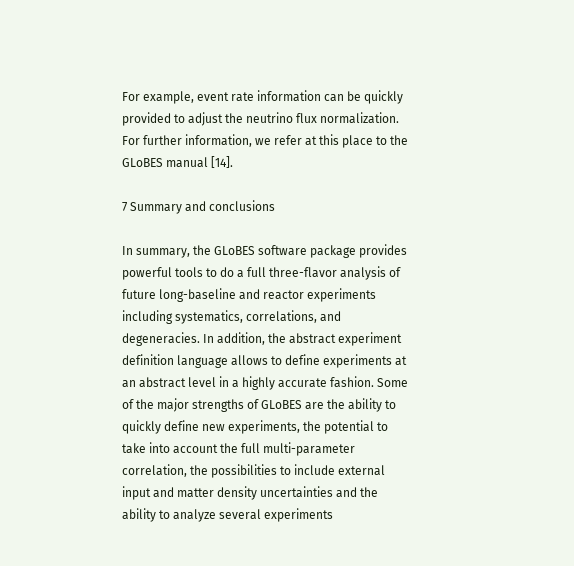For example, event rate information can be quickly provided to adjust the neutrino flux normalization. For further information, we refer at this place to the GLoBES manual [14].

7 Summary and conclusions

In summary, the GLoBES software package provides powerful tools to do a full three-flavor analysis of future long-baseline and reactor experiments including systematics, correlations, and degeneracies. In addition, the abstract experiment definition language allows to define experiments at an abstract level in a highly accurate fashion. Some of the major strengths of GLoBES are the ability to quickly define new experiments, the potential to take into account the full multi-parameter correlation, the possibilities to include external input and matter density uncertainties and the ability to analyze several experiments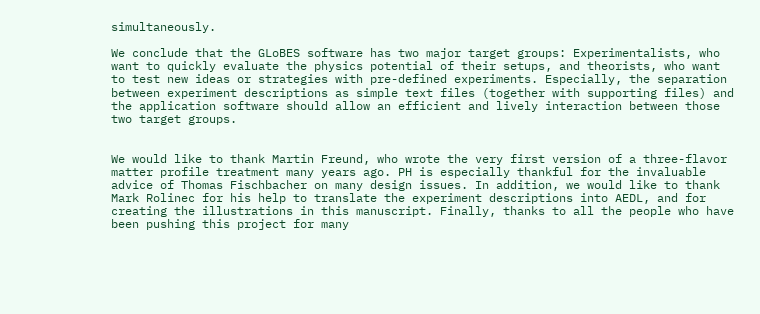simultaneously.

We conclude that the GLoBES software has two major target groups: Experimentalists, who want to quickly evaluate the physics potential of their setups, and theorists, who want to test new ideas or strategies with pre-defined experiments. Especially, the separation between experiment descriptions as simple text files (together with supporting files) and the application software should allow an efficient and lively interaction between those two target groups.


We would like to thank Martin Freund, who wrote the very first version of a three-flavor matter profile treatment many years ago. PH is especially thankful for the invaluable advice of Thomas Fischbacher on many design issues. In addition, we would like to thank Mark Rolinec for his help to translate the experiment descriptions into AEDL, and for creating the illustrations in this manuscript. Finally, thanks to all the people who have been pushing this project for many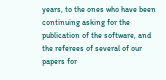years, to the ones who have been continuing asking for the publication of the software, and the referees of several of our papers for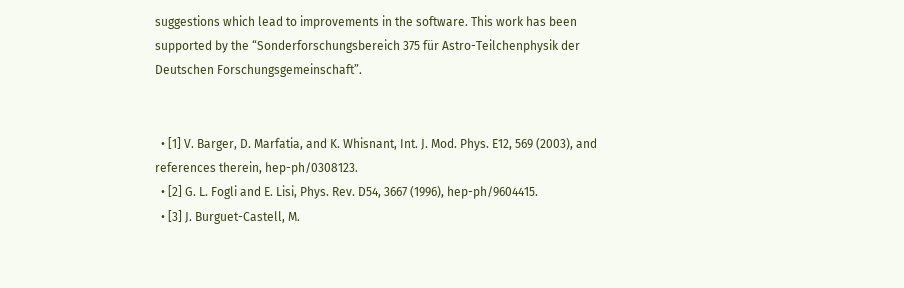suggestions which lead to improvements in the software. This work has been supported by the “Sonderforschungsbereich 375 für Astro-Teilchenphysik der Deutschen Forschungsgemeinschaft”.


  • [1] V. Barger, D. Marfatia, and K. Whisnant, Int. J. Mod. Phys. E12, 569 (2003), and references therein, hep-ph/0308123.
  • [2] G. L. Fogli and E. Lisi, Phys. Rev. D54, 3667 (1996), hep-ph/9604415.
  • [3] J. Burguet-Castell, M.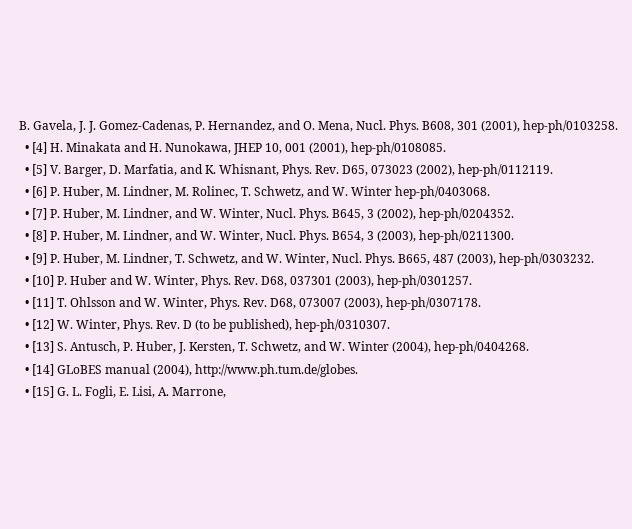B. Gavela, J. J. Gomez-Cadenas, P. Hernandez, and O. Mena, Nucl. Phys. B608, 301 (2001), hep-ph/0103258.
  • [4] H. Minakata and H. Nunokawa, JHEP 10, 001 (2001), hep-ph/0108085.
  • [5] V. Barger, D. Marfatia, and K. Whisnant, Phys. Rev. D65, 073023 (2002), hep-ph/0112119.
  • [6] P. Huber, M. Lindner, M. Rolinec, T. Schwetz, and W. Winter hep-ph/0403068.
  • [7] P. Huber, M. Lindner, and W. Winter, Nucl. Phys. B645, 3 (2002), hep-ph/0204352.
  • [8] P. Huber, M. Lindner, and W. Winter, Nucl. Phys. B654, 3 (2003), hep-ph/0211300.
  • [9] P. Huber, M. Lindner, T. Schwetz, and W. Winter, Nucl. Phys. B665, 487 (2003), hep-ph/0303232.
  • [10] P. Huber and W. Winter, Phys. Rev. D68, 037301 (2003), hep-ph/0301257.
  • [11] T. Ohlsson and W. Winter, Phys. Rev. D68, 073007 (2003), hep-ph/0307178.
  • [12] W. Winter, Phys. Rev. D (to be published), hep-ph/0310307.
  • [13] S. Antusch, P. Huber, J. Kersten, T. Schwetz, and W. Winter (2004), hep-ph/0404268.
  • [14] GLoBES manual (2004), http://www.ph.tum.de/globes.
  • [15] G. L. Fogli, E. Lisi, A. Marrone,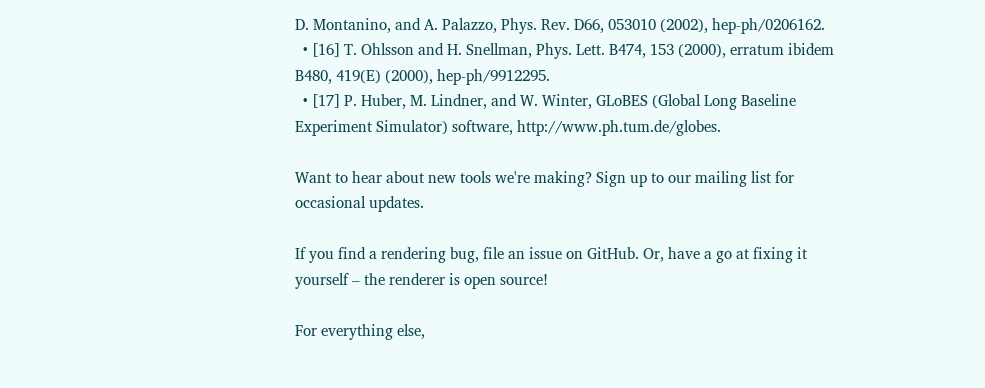D. Montanino, and A. Palazzo, Phys. Rev. D66, 053010 (2002), hep-ph/0206162.
  • [16] T. Ohlsson and H. Snellman, Phys. Lett. B474, 153 (2000), erratum ibidem B480, 419(E) (2000), hep-ph/9912295.
  • [17] P. Huber, M. Lindner, and W. Winter, GLoBES (Global Long Baseline Experiment Simulator) software, http://www.ph.tum.de/globes.

Want to hear about new tools we're making? Sign up to our mailing list for occasional updates.

If you find a rendering bug, file an issue on GitHub. Or, have a go at fixing it yourself – the renderer is open source!

For everything else,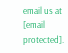email us at [email protected].